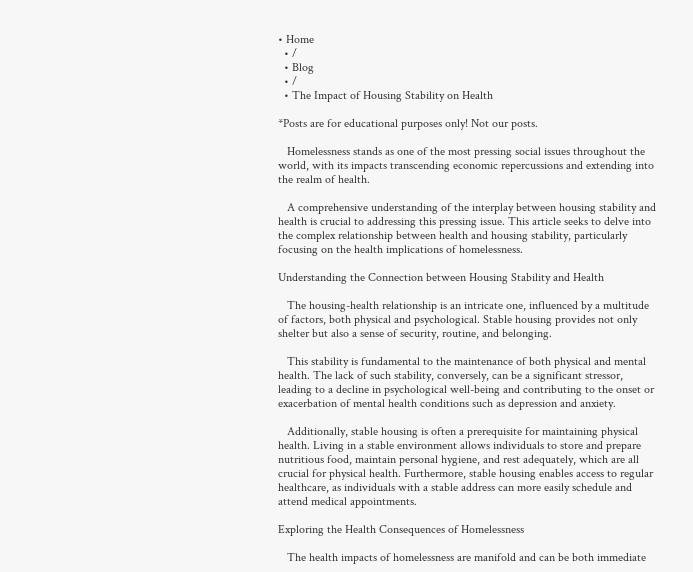• Home
  • /
  • Blog
  • /
  • The Impact of Housing Stability on Health

*Posts are for educational purposes only! Not our posts.

   Homelessness stands as one of the most pressing social issues throughout the world, with its impacts transcending economic repercussions and extending into the realm of health.

   A comprehensive understanding of the interplay between housing stability and health is crucial to addressing this pressing issue. This article seeks to delve into the complex relationship between health and housing stability, particularly focusing on the health implications of homelessness.

Understanding the Connection between Housing Stability and Health

   The housing-health relationship is an intricate one, influenced by a multitude of factors, both physical and psychological. Stable housing provides not only shelter but also a sense of security, routine, and belonging.

   This stability is fundamental to the maintenance of both physical and mental health. The lack of such stability, conversely, can be a significant stressor, leading to a decline in psychological well-being and contributing to the onset or exacerbation of mental health conditions such as depression and anxiety.

   Additionally, stable housing is often a prerequisite for maintaining physical health. Living in a stable environment allows individuals to store and prepare nutritious food, maintain personal hygiene, and rest adequately, which are all crucial for physical health. Furthermore, stable housing enables access to regular healthcare, as individuals with a stable address can more easily schedule and attend medical appointments.

Exploring the Health Consequences of Homelessness

   The health impacts of homelessness are manifold and can be both immediate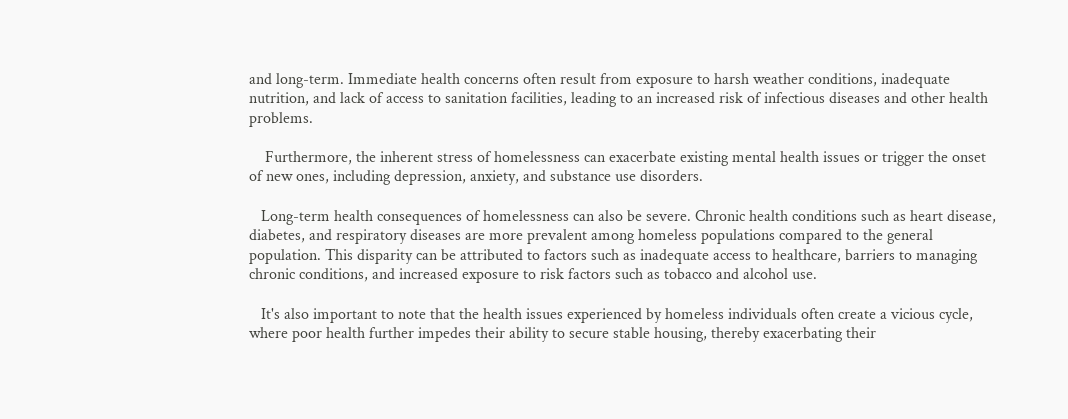and long-term. Immediate health concerns often result from exposure to harsh weather conditions, inadequate nutrition, and lack of access to sanitation facilities, leading to an increased risk of infectious diseases and other health problems.

    Furthermore, the inherent stress of homelessness can exacerbate existing mental health issues or trigger the onset of new ones, including depression, anxiety, and substance use disorders.

   Long-term health consequences of homelessness can also be severe. Chronic health conditions such as heart disease, diabetes, and respiratory diseases are more prevalent among homeless populations compared to the general population. This disparity can be attributed to factors such as inadequate access to healthcare, barriers to managing chronic conditions, and increased exposure to risk factors such as tobacco and alcohol use.

   It's also important to note that the health issues experienced by homeless individuals often create a vicious cycle, where poor health further impedes their ability to secure stable housing, thereby exacerbating their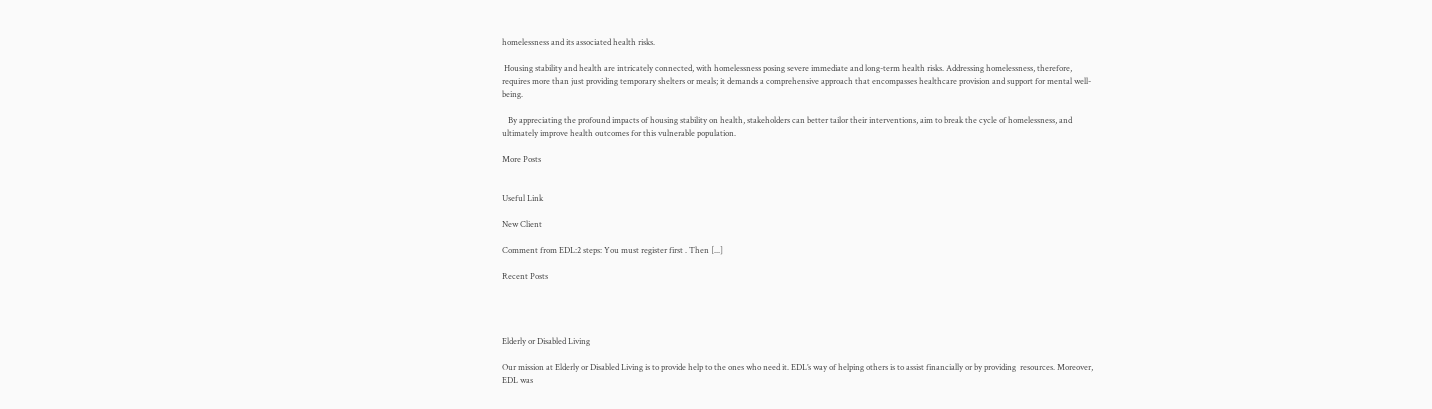homelessness and its associated health risks.

 Housing stability and health are intricately connected, with homelessness posing severe immediate and long-term health risks. Addressing homelessness, therefore, requires more than just providing temporary shelters or meals; it demands a comprehensive approach that encompasses healthcare provision and support for mental well-being.

   By appreciating the profound impacts of housing stability on health, stakeholders can better tailor their interventions, aim to break the cycle of homelessness, and ultimately improve health outcomes for this vulnerable population.

More Posts


Useful Link

New Client

Comment from EDL:2 steps: You must register first . Then [...]

Recent Posts




Elderly or Disabled Living

Our mission at Elderly or Disabled Living is to provide help to the ones who need it. EDL’s way of helping others is to assist financially or by providing  resources. Moreover, EDL was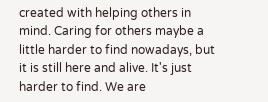created with helping others in mind. Caring for others maybe a little harder to find nowadays, but it is still here and alive. It's just harder to find. We are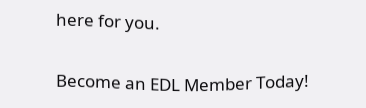here for you.

Become an EDL Member Today!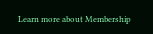Learn more about Membership